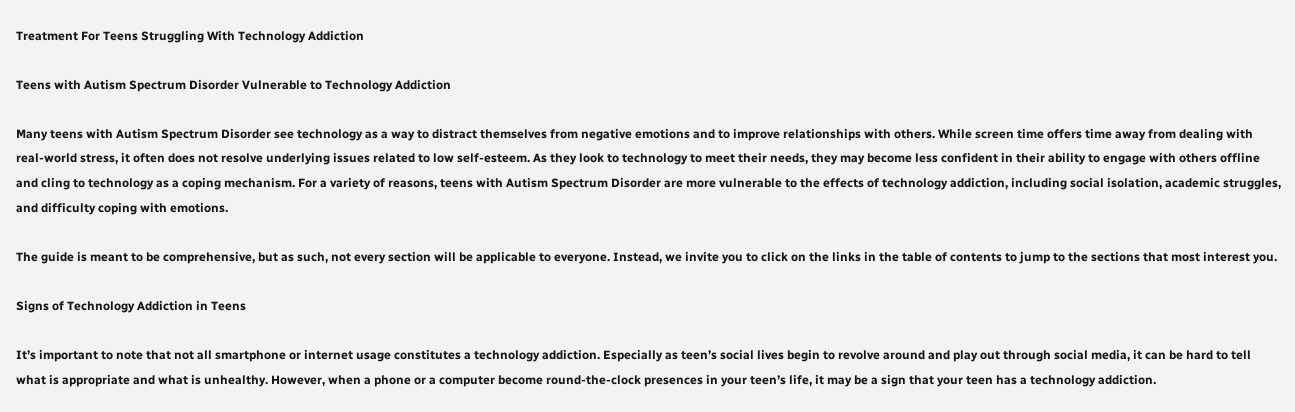Treatment For Teens Struggling With Technology Addiction

Teens with Autism Spectrum Disorder Vulnerable to Technology Addiction

Many teens with Autism Spectrum Disorder see technology as a way to distract themselves from negative emotions and to improve relationships with others. While screen time offers time away from dealing with real-world stress, it often does not resolve underlying issues related to low self-esteem. As they look to technology to meet their needs, they may become less confident in their ability to engage with others offline and cling to technology as a coping mechanism. For a variety of reasons, teens with Autism Spectrum Disorder are more vulnerable to the effects of technology addiction, including social isolation, academic struggles, and difficulty coping with emotions.

The guide is meant to be comprehensive, but as such, not every section will be applicable to everyone. Instead, we invite you to click on the links in the table of contents to jump to the sections that most interest you.

Signs of Technology Addiction in Teens

It’s important to note that not all smartphone or internet usage constitutes a technology addiction. Especially as teen’s social lives begin to revolve around and play out through social media, it can be hard to tell what is appropriate and what is unhealthy. However, when a phone or a computer become round-the-clock presences in your teen’s life, it may be a sign that your teen has a technology addiction.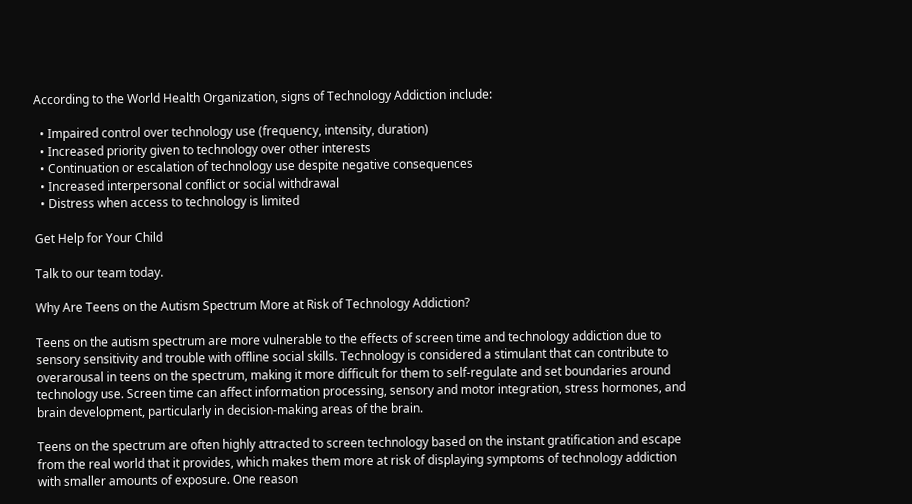According to the World Health Organization, signs of Technology Addiction include:

  • Impaired control over technology use (frequency, intensity, duration)
  • Increased priority given to technology over other interests
  • Continuation or escalation of technology use despite negative consequences
  • Increased interpersonal conflict or social withdrawal
  • Distress when access to technology is limited

Get Help for Your Child

Talk to our team today.

Why Are Teens on the Autism Spectrum More at Risk of Technology Addiction?

Teens on the autism spectrum are more vulnerable to the effects of screen time and technology addiction due to sensory sensitivity and trouble with offline social skills. Technology is considered a stimulant that can contribute to overarousal in teens on the spectrum, making it more difficult for them to self-regulate and set boundaries around technology use. Screen time can affect information processing, sensory and motor integration, stress hormones, and brain development, particularly in decision-making areas of the brain.

Teens on the spectrum are often highly attracted to screen technology based on the instant gratification and escape from the real world that it provides, which makes them more at risk of displaying symptoms of technology addiction with smaller amounts of exposure. One reason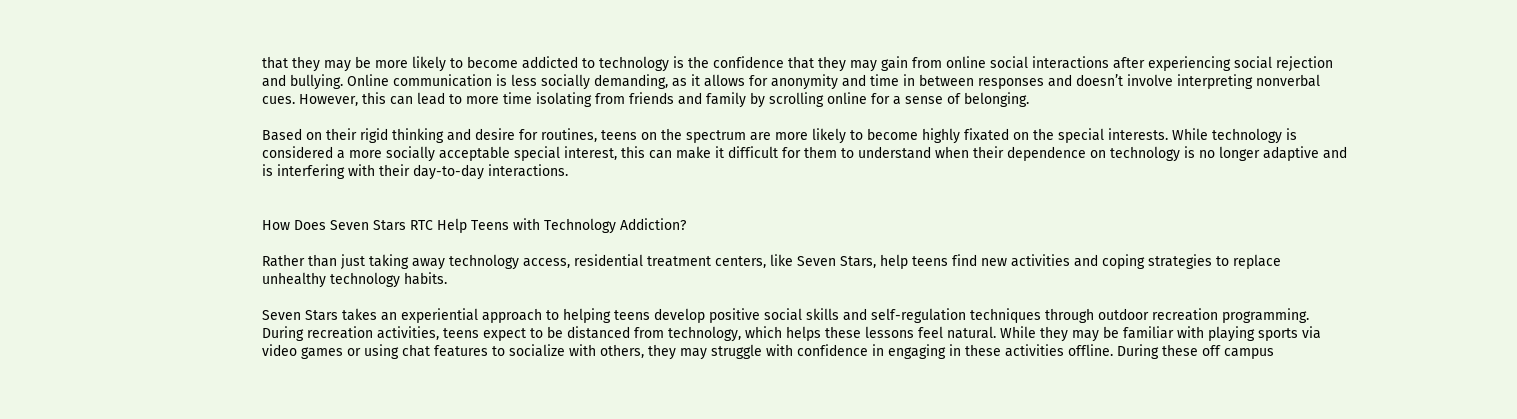that they may be more likely to become addicted to technology is the confidence that they may gain from online social interactions after experiencing social rejection and bullying. Online communication is less socially demanding, as it allows for anonymity and time in between responses and doesn’t involve interpreting nonverbal cues. However, this can lead to more time isolating from friends and family by scrolling online for a sense of belonging.

Based on their rigid thinking and desire for routines, teens on the spectrum are more likely to become highly fixated on the special interests. While technology is considered a more socially acceptable special interest, this can make it difficult for them to understand when their dependence on technology is no longer adaptive and is interfering with their day-to-day interactions.


How Does Seven Stars RTC Help Teens with Technology Addiction?

Rather than just taking away technology access, residential treatment centers, like Seven Stars, help teens find new activities and coping strategies to replace unhealthy technology habits.

Seven Stars takes an experiential approach to helping teens develop positive social skills and self-regulation techniques through outdoor recreation programming. During recreation activities, teens expect to be distanced from technology, which helps these lessons feel natural. While they may be familiar with playing sports via video games or using chat features to socialize with others, they may struggle with confidence in engaging in these activities offline. During these off campus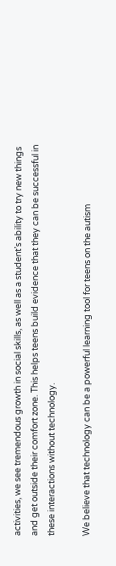activities, we see tremendous growth in social skills, as well as a student’s ability to try new things and get outside their comfort zone. This helps teens build evidence that they can be successful in these interactions without technology.

We believe that technology can be a powerful learning tool for teens on the autism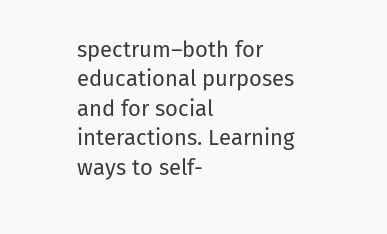spectrum–both for educational purposes and for social interactions. Learning ways to self-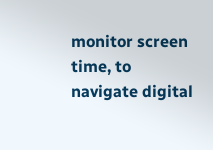monitor screen time, to navigate digital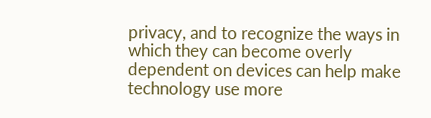privacy, and to recognize the ways in which they can become overly dependent on devices can help make technology use more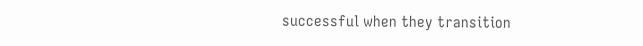successful when they transition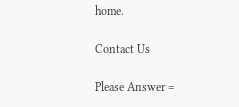home.

Contact Us

Please Answer =